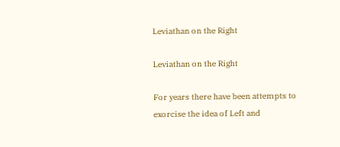Leviathan on the Right

Leviathan on the Right

For years there have been attempts to exorcise the idea of Left and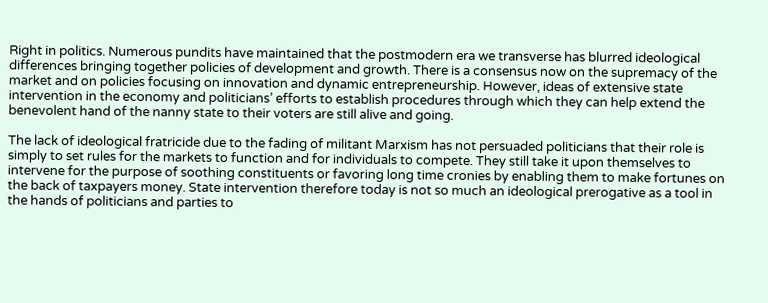Right in politics. Numerous pundits have maintained that the postmodern era we transverse has blurred ideological differences bringing together policies of development and growth. There is a consensus now on the supremacy of the market and on policies focusing on innovation and dynamic entrepreneurship. However, ideas of extensive state intervention in the economy and politicians’ efforts to establish procedures through which they can help extend the benevolent hand of the nanny state to their voters are still alive and going.

The lack of ideological fratricide due to the fading of militant Marxism has not persuaded politicians that their role is simply to set rules for the markets to function and for individuals to compete. They still take it upon themselves to intervene for the purpose of soothing constituents or favoring long time cronies by enabling them to make fortunes on the back of taxpayers money. State intervention therefore today is not so much an ideological prerogative as a tool in the hands of politicians and parties to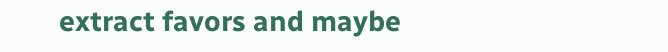extract favors and maybe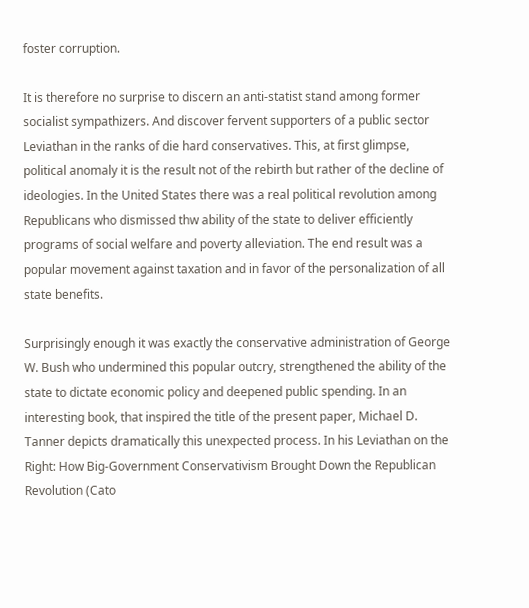foster corruption.

It is therefore no surprise to discern an anti-statist stand among former socialist sympathizers. And discover fervent supporters of a public sector Leviathan in the ranks of die hard conservatives. This, at first glimpse, political anomaly it is the result not of the rebirth but rather of the decline of ideologies. In the United States there was a real political revolution among Republicans who dismissed thw ability of the state to deliver efficiently programs of social welfare and poverty alleviation. The end result was a popular movement against taxation and in favor of the personalization of all state benefits.

Surprisingly enough it was exactly the conservative administration of George W. Bush who undermined this popular outcry, strengthened the ability of the state to dictate economic policy and deepened public spending. In an interesting book, that inspired the title of the present paper, Michael D. Tanner depicts dramatically this unexpected process. In his Leviathan on the Right: How Big-Government Conservativism Brought Down the Republican Revolution (Cato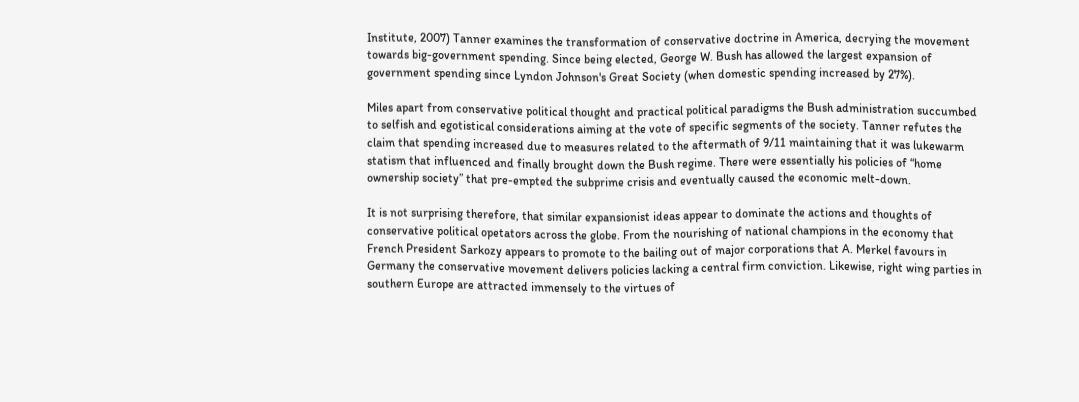Institute, 2007) Tanner examines the transformation of conservative doctrine in America, decrying the movement towards big-government spending. Since being elected, George W. Bush has allowed the largest expansion of government spending since Lyndon Johnson's Great Society (when domestic spending increased by 27%).

Miles apart from conservative political thought and practical political paradigms the Bush administration succumbed to selfish and egotistical considerations aiming at the vote of specific segments of the society. Tanner refutes the claim that spending increased due to measures related to the aftermath of 9/11 maintaining that it was lukewarm statism that influenced and finally brought down the Bush regime. There were essentially his policies of “home ownership society” that pre-empted the subprime crisis and eventually caused the economic melt-down.

It is not surprising therefore, that similar expansionist ideas appear to dominate the actions and thoughts of conservative political opetators across the globe. From the nourishing of national champions in the economy that French President Sarkozy appears to promote to the bailing out of major corporations that A. Merkel favours in Germany the conservative movement delivers policies lacking a central firm conviction. Likewise, right wing parties in southern Europe are attracted immensely to the virtues of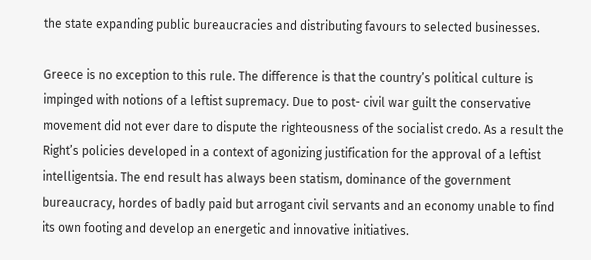the state expanding public bureaucracies and distributing favours to selected businesses.

Greece is no exception to this rule. The difference is that the country’s political culture is impinged with notions of a leftist supremacy. Due to post- civil war guilt the conservative movement did not ever dare to dispute the righteousness of the socialist credo. As a result the Right’s policies developed in a context of agonizing justification for the approval of a leftist intelligentsia. The end result has always been statism, dominance of the government bureaucracy, hordes of badly paid but arrogant civil servants and an economy unable to find its own footing and develop an energetic and innovative initiatives.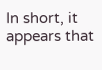In short, it appears that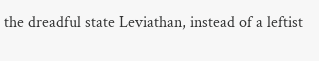the dreadful state Leviathan, instead of a leftist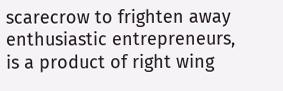scarecrow to frighten away enthusiastic entrepreneurs, is a product of right wing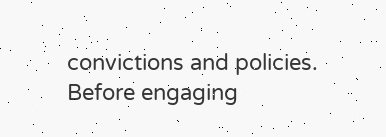convictions and policies. Before engaging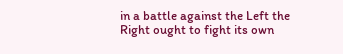in a battle against the Left the Right ought to fight its own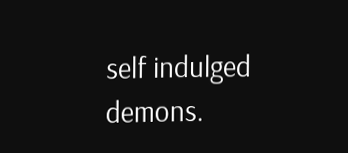self indulged demons.